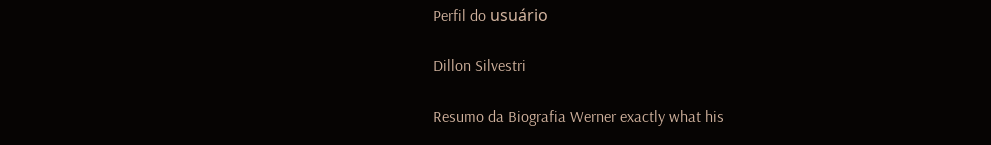Perfil do usuário

Dillon Silvestri

Resumo da Biografia Werner exactly what his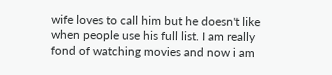wife loves to call him but he doesn't like when people use his full list. I am really fond of watching movies and now i am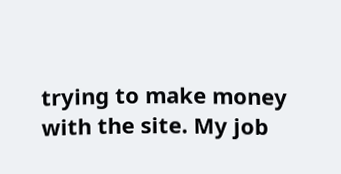trying to make money with the site. My job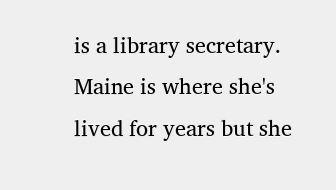is a library secretary. Maine is where she's lived for years but she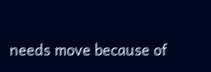needs move because of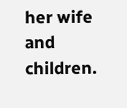her wife and children.